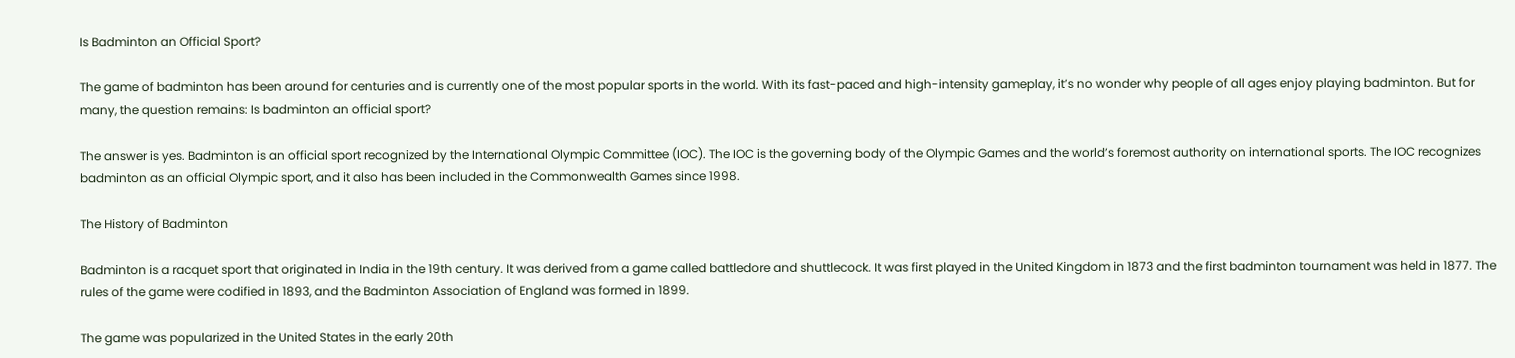Is Badminton an Official Sport?

The game of badminton has been around for centuries and is currently one of the most popular sports in the world. With its fast-paced and high-intensity gameplay, it’s no wonder why people of all ages enjoy playing badminton. But for many, the question remains: Is badminton an official sport?

The answer is yes. Badminton is an official sport recognized by the International Olympic Committee (IOC). The IOC is the governing body of the Olympic Games and the world’s foremost authority on international sports. The IOC recognizes badminton as an official Olympic sport, and it also has been included in the Commonwealth Games since 1998.

The History of Badminton

Badminton is a racquet sport that originated in India in the 19th century. It was derived from a game called battledore and shuttlecock. It was first played in the United Kingdom in 1873 and the first badminton tournament was held in 1877. The rules of the game were codified in 1893, and the Badminton Association of England was formed in 1899.

The game was popularized in the United States in the early 20th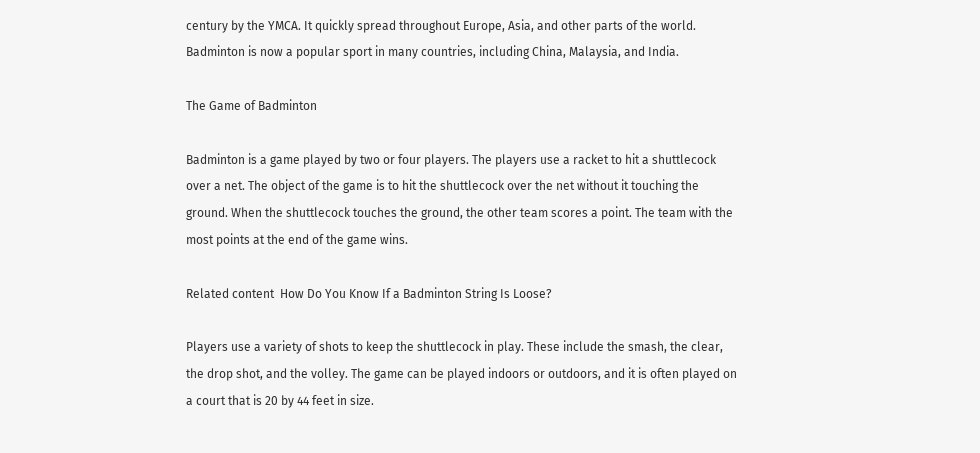century by the YMCA. It quickly spread throughout Europe, Asia, and other parts of the world. Badminton is now a popular sport in many countries, including China, Malaysia, and India.

The Game of Badminton

Badminton is a game played by two or four players. The players use a racket to hit a shuttlecock over a net. The object of the game is to hit the shuttlecock over the net without it touching the ground. When the shuttlecock touches the ground, the other team scores a point. The team with the most points at the end of the game wins.

Related content  How Do You Know If a Badminton String Is Loose?

Players use a variety of shots to keep the shuttlecock in play. These include the smash, the clear, the drop shot, and the volley. The game can be played indoors or outdoors, and it is often played on a court that is 20 by 44 feet in size.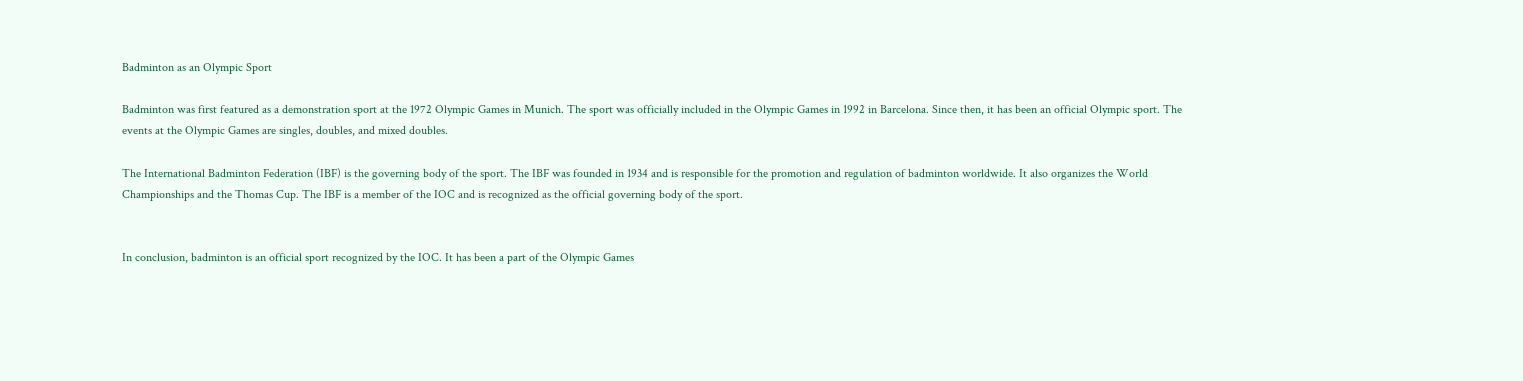Badminton as an Olympic Sport

Badminton was first featured as a demonstration sport at the 1972 Olympic Games in Munich. The sport was officially included in the Olympic Games in 1992 in Barcelona. Since then, it has been an official Olympic sport. The events at the Olympic Games are singles, doubles, and mixed doubles.

The International Badminton Federation (IBF) is the governing body of the sport. The IBF was founded in 1934 and is responsible for the promotion and regulation of badminton worldwide. It also organizes the World Championships and the Thomas Cup. The IBF is a member of the IOC and is recognized as the official governing body of the sport.


In conclusion, badminton is an official sport recognized by the IOC. It has been a part of the Olympic Games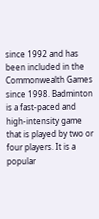since 1992 and has been included in the Commonwealth Games since 1998. Badminton is a fast-paced and high-intensity game that is played by two or four players. It is a popular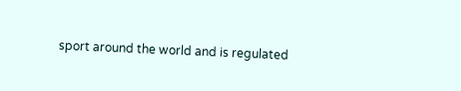sport around the world and is regulated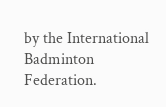by the International Badminton Federation.